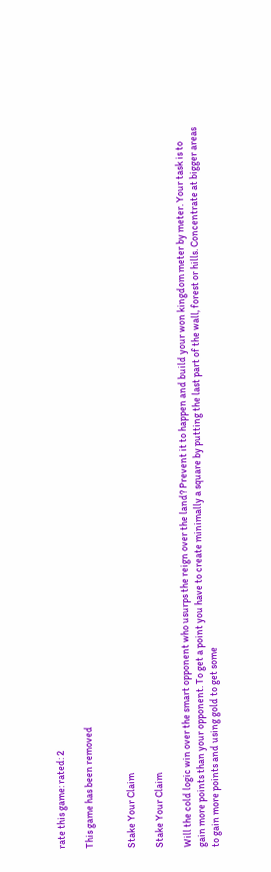rate this game: rated: 2

This game has been removed


Stake Your Claim

Stake Your Claim

Will the cold logic win over the smart opponent who usurps the reign over the land? Prevent it to happen and build your won kingdom meter by meter. Your task is to gain more points than your opponent. To get a point you have to create minimally a square by putting the last part of the wall, forest or hills. Concentrate at bigger areas to gain more points and using gold to get some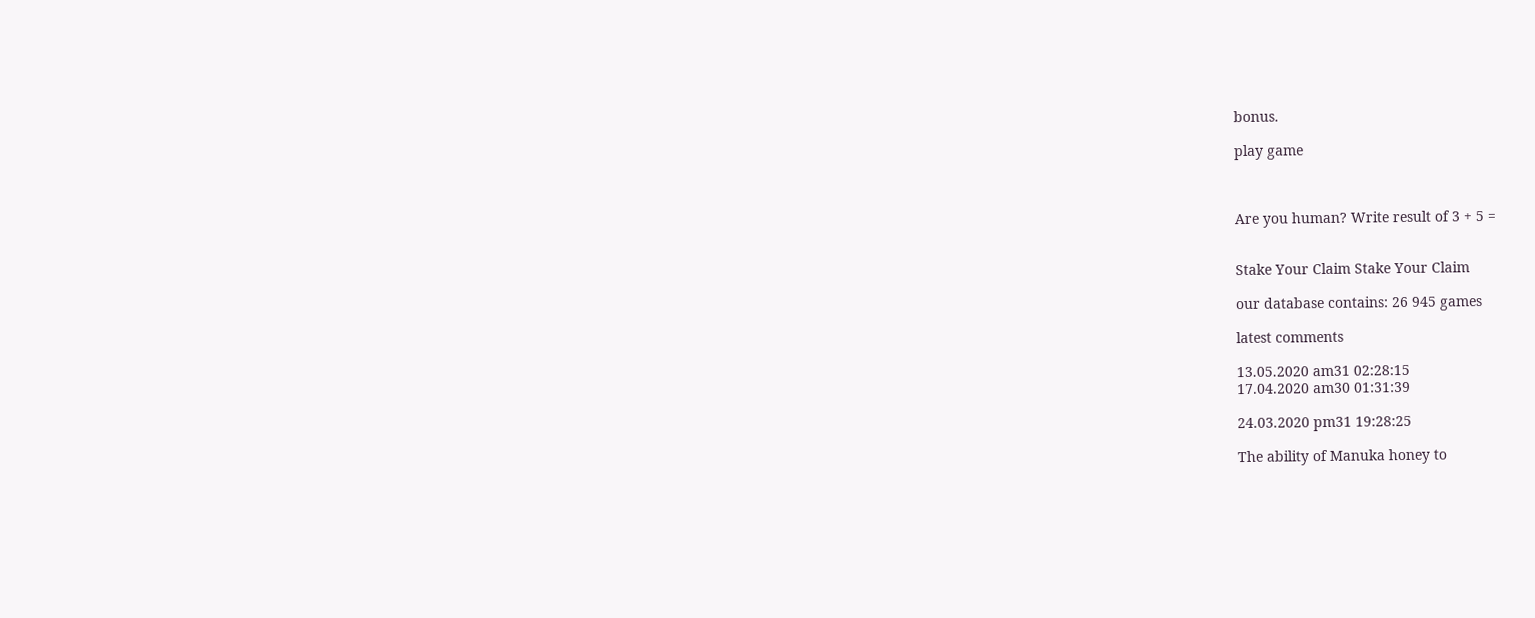bonus.

play game



Are you human? Write result of 3 + 5 =


Stake Your Claim Stake Your Claim

our database contains: 26 945 games

latest comments

13.05.2020 am31 02:28:15
17.04.2020 am30 01:31:39

24.03.2020 pm31 19:28:25

The ability of Manuka honey to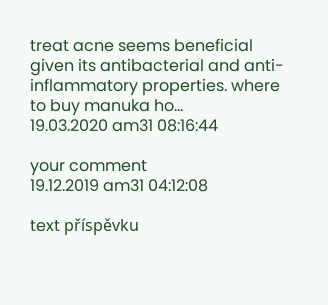treat acne seems beneficial given its antibacterial and anti-inflammatory properties. where to buy manuka ho...
19.03.2020 am31 08:16:44

your comment
19.12.2019 am31 04:12:08

text příspěvku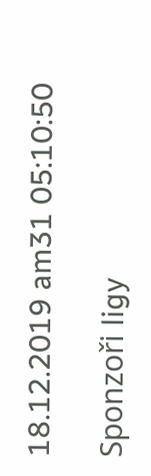18.12.2019 am31 05:10:50

Sponzoři ligy